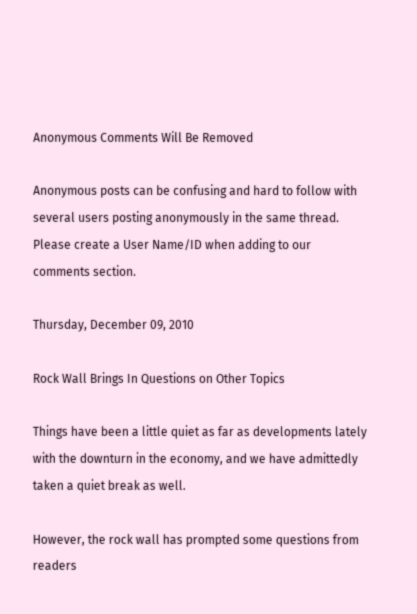Anonymous Comments Will Be Removed

Anonymous posts can be confusing and hard to follow with several users posting anonymously in the same thread. Please create a User Name/ID when adding to our comments section.

Thursday, December 09, 2010

Rock Wall Brings In Questions on Other Topics

Things have been a little quiet as far as developments lately with the downturn in the economy, and we have admittedly taken a quiet break as well.

However, the rock wall has prompted some questions from readers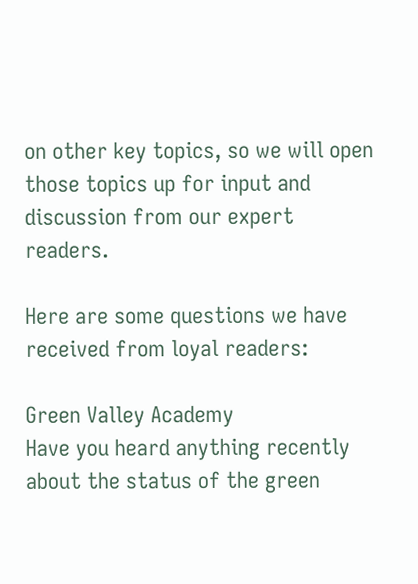on other key topics, so we will open those topics up for input and discussion from our expert readers.

Here are some questions we have received from loyal readers:

Green Valley Academy
Have you heard anything recently about the status of the green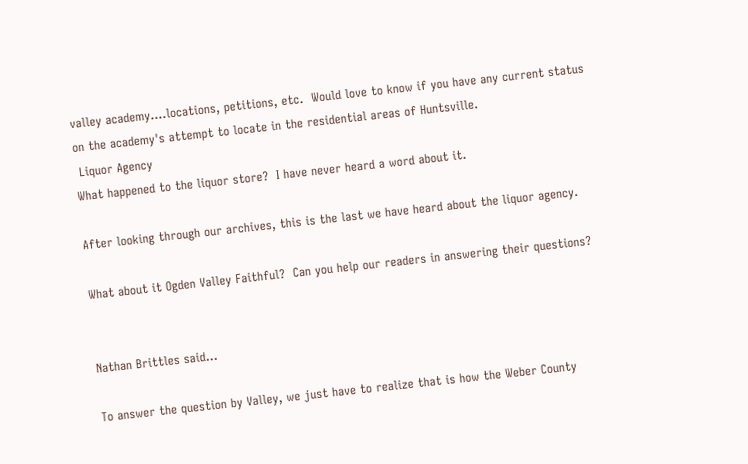valley academy....locations, petitions, etc.  Would love to know if you have any current status on the academy's attempt to locate in the residential areas of Huntsville.
 Liquor Agency
What happened to the liquor store?  I have never heard a word about it.

After looking through our archives, this is the last we have heard about the liquor agency.

What about it Ogden Valley Faithful?  Can you help our readers in answering their questions?


Nathan Brittles said...

To answer the question by Valley, we just have to realize that is how the Weber County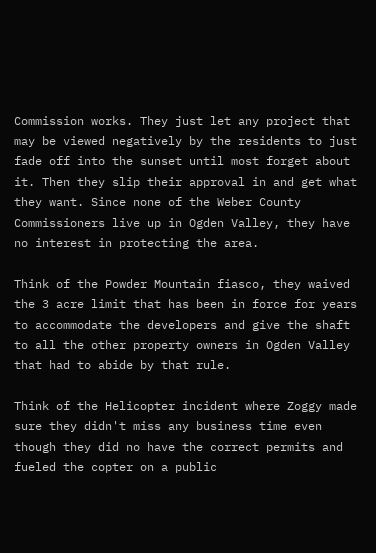Commission works. They just let any project that may be viewed negatively by the residents to just fade off into the sunset until most forget about it. Then they slip their approval in and get what they want. Since none of the Weber County Commissioners live up in Ogden Valley, they have no interest in protecting the area.

Think of the Powder Mountain fiasco, they waived the 3 acre limit that has been in force for years to accommodate the developers and give the shaft to all the other property owners in Ogden Valley that had to abide by that rule.

Think of the Helicopter incident where Zoggy made sure they didn't miss any business time even though they did no have the correct permits and fueled the copter on a public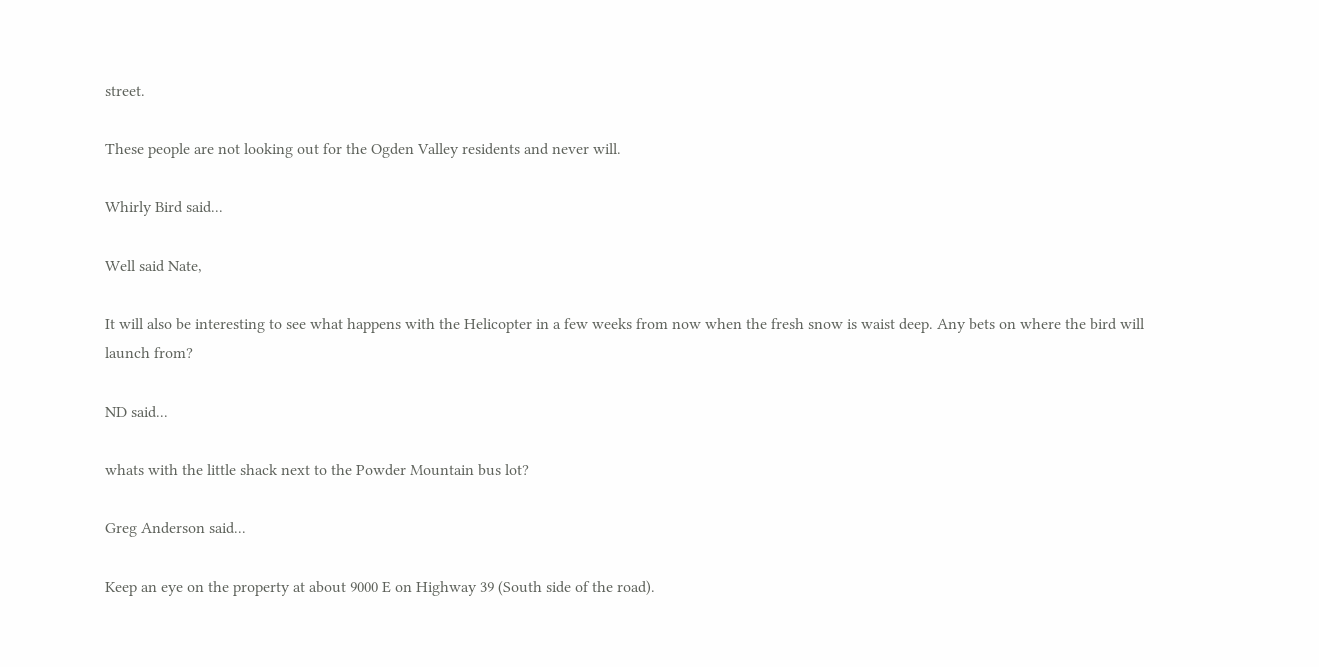street.

These people are not looking out for the Ogden Valley residents and never will.

Whirly Bird said...

Well said Nate,

It will also be interesting to see what happens with the Helicopter in a few weeks from now when the fresh snow is waist deep. Any bets on where the bird will launch from?

ND said...

whats with the little shack next to the Powder Mountain bus lot?

Greg Anderson said...

Keep an eye on the property at about 9000 E on Highway 39 (South side of the road).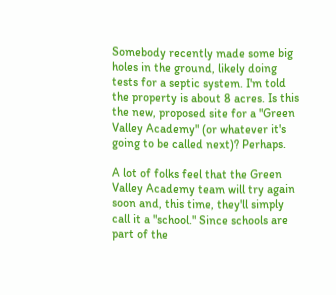Somebody recently made some big holes in the ground, likely doing tests for a septic system. I'm told the property is about 8 acres. Is this the new, proposed site for a "Green Valley Academy" (or whatever it's going to be called next)? Perhaps.

A lot of folks feel that the Green Valley Academy team will try again soon and, this time, they'll simply call it a "school." Since schools are part of the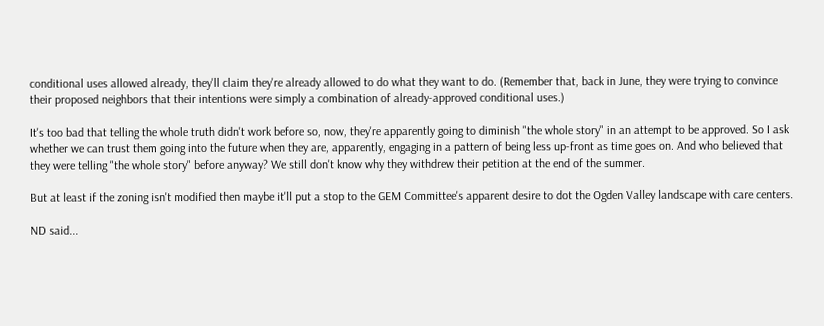conditional uses allowed already, they'll claim they're already allowed to do what they want to do. (Remember that, back in June, they were trying to convince their proposed neighbors that their intentions were simply a combination of already-approved conditional uses.)

It's too bad that telling the whole truth didn't work before so, now, they're apparently going to diminish "the whole story" in an attempt to be approved. So I ask whether we can trust them going into the future when they are, apparently, engaging in a pattern of being less up-front as time goes on. And who believed that they were telling "the whole story" before anyway? We still don't know why they withdrew their petition at the end of the summer.

But at least if the zoning isn't modified then maybe it'll put a stop to the GEM Committee's apparent desire to dot the Ogden Valley landscape with care centers.

ND said...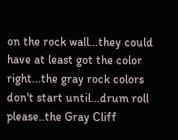on the rock wall...they could have at least got the color right...the gray rock colors don't start until...drum roll please..the Gray Cliff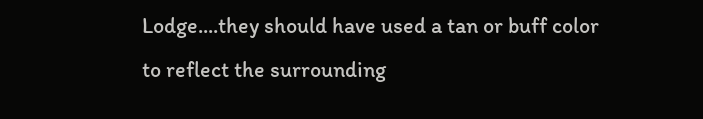Lodge....they should have used a tan or buff color to reflect the surrounding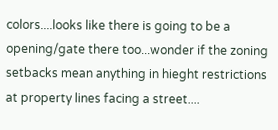colors....looks like there is going to be a opening/gate there too...wonder if the zoning setbacks mean anything in hieght restrictions at property lines facing a street....